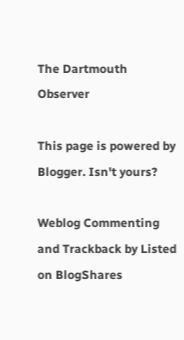The Dartmouth Observer

This page is powered by Blogger. Isn't yours?

Weblog Commenting and Trackback by Listed on BlogShares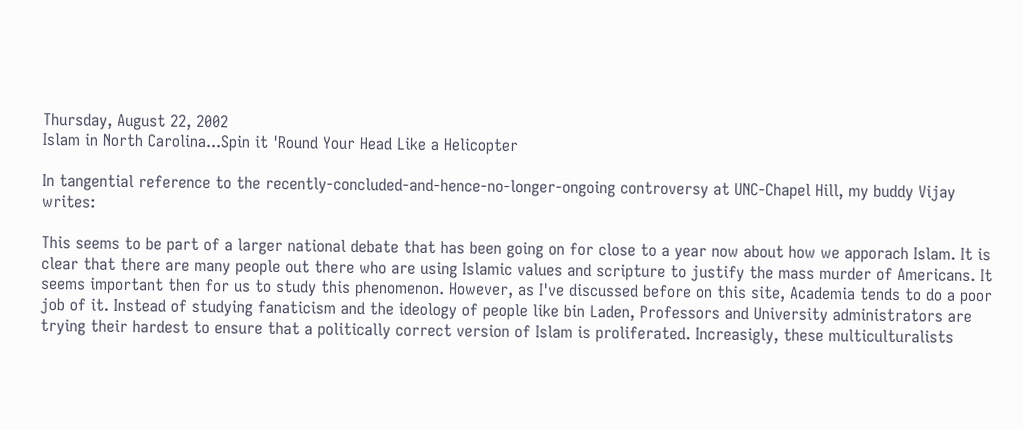Thursday, August 22, 2002
Islam in North Carolina...Spin it 'Round Your Head Like a Helicopter

In tangential reference to the recently-concluded-and-hence-no-longer-ongoing controversy at UNC-Chapel Hill, my buddy Vijay writes:

This seems to be part of a larger national debate that has been going on for close to a year now about how we apporach Islam. It is clear that there are many people out there who are using Islamic values and scripture to justify the mass murder of Americans. It seems important then for us to study this phenomenon. However, as I've discussed before on this site, Academia tends to do a poor job of it. Instead of studying fanaticism and the ideology of people like bin Laden, Professors and University administrators are trying their hardest to ensure that a politically correct version of Islam is proliferated. Increasigly, these multiculturalists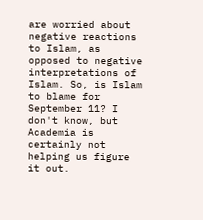are worried about negative reactions to Islam, as opposed to negative interpretations of Islam. So, is Islam to blame for September 11? I don't know, but Academia is certainly not helping us figure it out.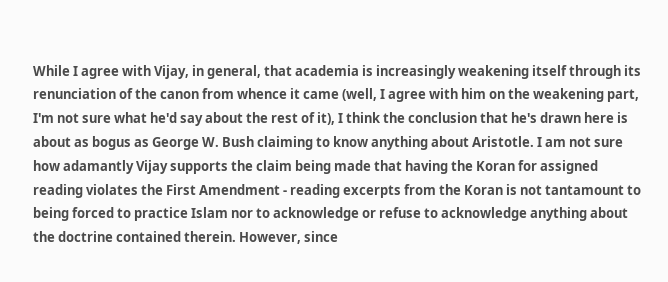While I agree with Vijay, in general, that academia is increasingly weakening itself through its renunciation of the canon from whence it came (well, I agree with him on the weakening part, I'm not sure what he'd say about the rest of it), I think the conclusion that he's drawn here is about as bogus as George W. Bush claiming to know anything about Aristotle. I am not sure how adamantly Vijay supports the claim being made that having the Koran for assigned reading violates the First Amendment - reading excerpts from the Koran is not tantamount to being forced to practice Islam nor to acknowledge or refuse to acknowledge anything about the doctrine contained therein. However, since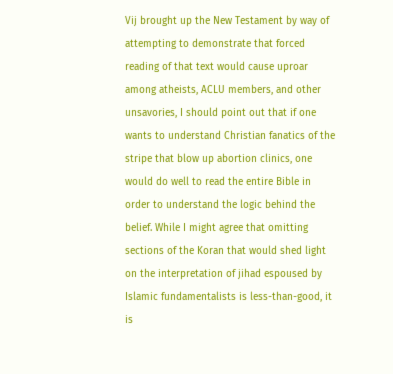Vij brought up the New Testament by way of attempting to demonstrate that forced reading of that text would cause uproar among atheists, ACLU members, and other unsavories, I should point out that if one wants to understand Christian fanatics of the stripe that blow up abortion clinics, one would do well to read the entire Bible in order to understand the logic behind the belief. While I might agree that omitting sections of the Koran that would shed light on the interpretation of jihad espoused by Islamic fundamentalists is less-than-good, it is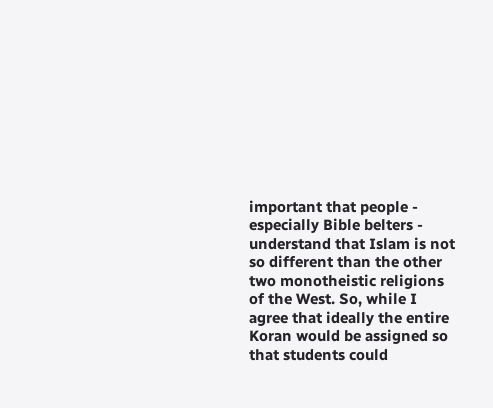important that people - especially Bible belters - understand that Islam is not so different than the other two monotheistic religions of the West. So, while I agree that ideally the entire Koran would be assigned so that students could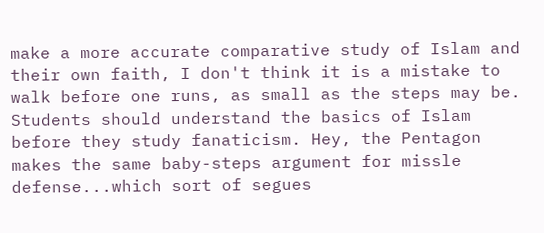make a more accurate comparative study of Islam and their own faith, I don't think it is a mistake to walk before one runs, as small as the steps may be. Students should understand the basics of Islam before they study fanaticism. Hey, the Pentagon makes the same baby-steps argument for missle defense...which sort of segues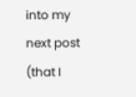into my next post (that I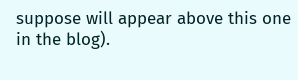suppose will appear above this one in the blog).